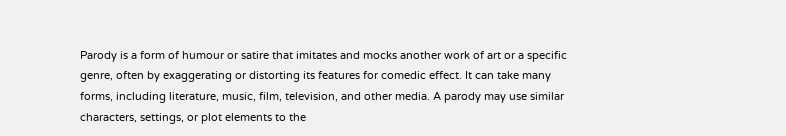Parody is a form of humour or satire that imitates and mocks another work of art or a specific genre, often by exaggerating or distorting its features for comedic effect. It can take many forms, including literature, music, film, television, and other media. A parody may use similar characters, settings, or plot elements to the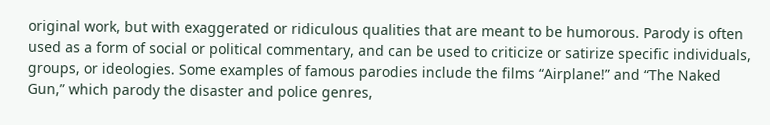original work, but with exaggerated or ridiculous qualities that are meant to be humorous. Parody is often used as a form of social or political commentary, and can be used to criticize or satirize specific individuals, groups, or ideologies. Some examples of famous parodies include the films “Airplane!” and “The Naked Gun,” which parody the disaster and police genres,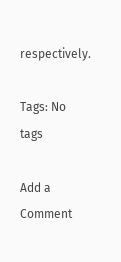respectively.

Tags: No tags

Add a Comment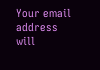Your email address will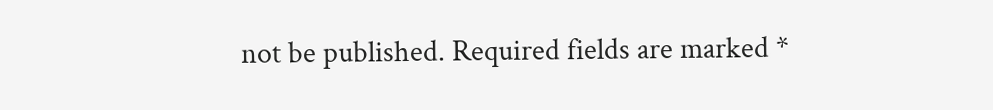not be published. Required fields are marked *